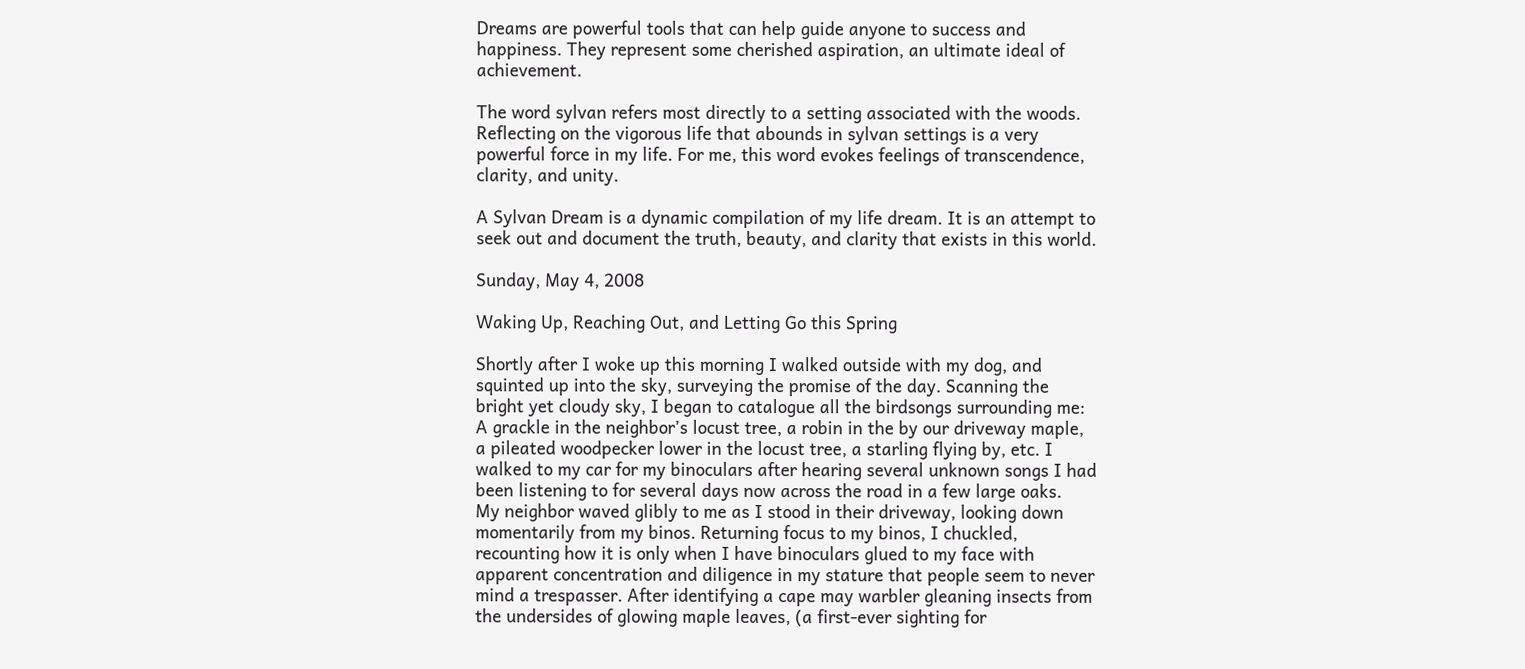Dreams are powerful tools that can help guide anyone to success and happiness. They represent some cherished aspiration, an ultimate ideal of achievement.

The word sylvan refers most directly to a setting associated with the woods. Reflecting on the vigorous life that abounds in sylvan settings is a very powerful force in my life. For me, this word evokes feelings of transcendence, clarity, and unity.

A Sylvan Dream is a dynamic compilation of my life dream. It is an attempt to seek out and document the truth, beauty, and clarity that exists in this world.

Sunday, May 4, 2008

Waking Up, Reaching Out, and Letting Go this Spring

Shortly after I woke up this morning I walked outside with my dog, and squinted up into the sky, surveying the promise of the day. Scanning the bright yet cloudy sky, I began to catalogue all the birdsongs surrounding me: A grackle in the neighbor’s locust tree, a robin in the by our driveway maple, a pileated woodpecker lower in the locust tree, a starling flying by, etc. I walked to my car for my binoculars after hearing several unknown songs I had been listening to for several days now across the road in a few large oaks.
My neighbor waved glibly to me as I stood in their driveway, looking down momentarily from my binos. Returning focus to my binos, I chuckled, recounting how it is only when I have binoculars glued to my face with apparent concentration and diligence in my stature that people seem to never mind a trespasser. After identifying a cape may warbler gleaning insects from the undersides of glowing maple leaves, (a first-ever sighting for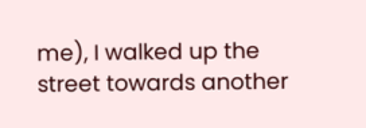me), I walked up the street towards another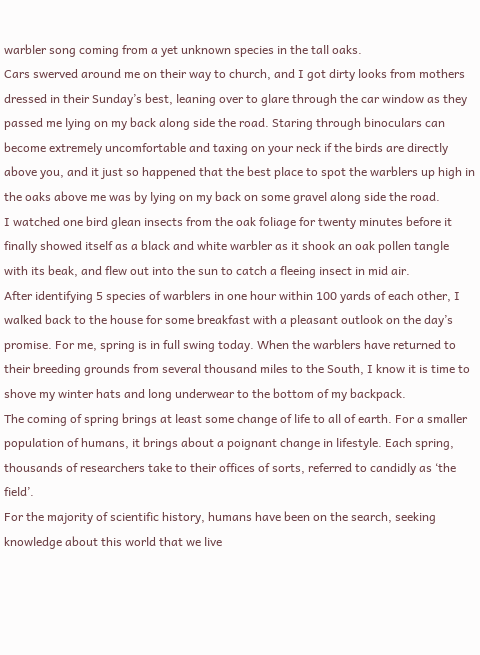warbler song coming from a yet unknown species in the tall oaks.
Cars swerved around me on their way to church, and I got dirty looks from mothers dressed in their Sunday’s best, leaning over to glare through the car window as they passed me lying on my back along side the road. Staring through binoculars can become extremely uncomfortable and taxing on your neck if the birds are directly above you, and it just so happened that the best place to spot the warblers up high in the oaks above me was by lying on my back on some gravel along side the road.
I watched one bird glean insects from the oak foliage for twenty minutes before it finally showed itself as a black and white warbler as it shook an oak pollen tangle with its beak, and flew out into the sun to catch a fleeing insect in mid air.
After identifying 5 species of warblers in one hour within 100 yards of each other, I walked back to the house for some breakfast with a pleasant outlook on the day’s promise. For me, spring is in full swing today. When the warblers have returned to their breeding grounds from several thousand miles to the South, I know it is time to shove my winter hats and long underwear to the bottom of my backpack.
The coming of spring brings at least some change of life to all of earth. For a smaller population of humans, it brings about a poignant change in lifestyle. Each spring, thousands of researchers take to their offices of sorts, referred to candidly as ‘the field’.
For the majority of scientific history, humans have been on the search, seeking knowledge about this world that we live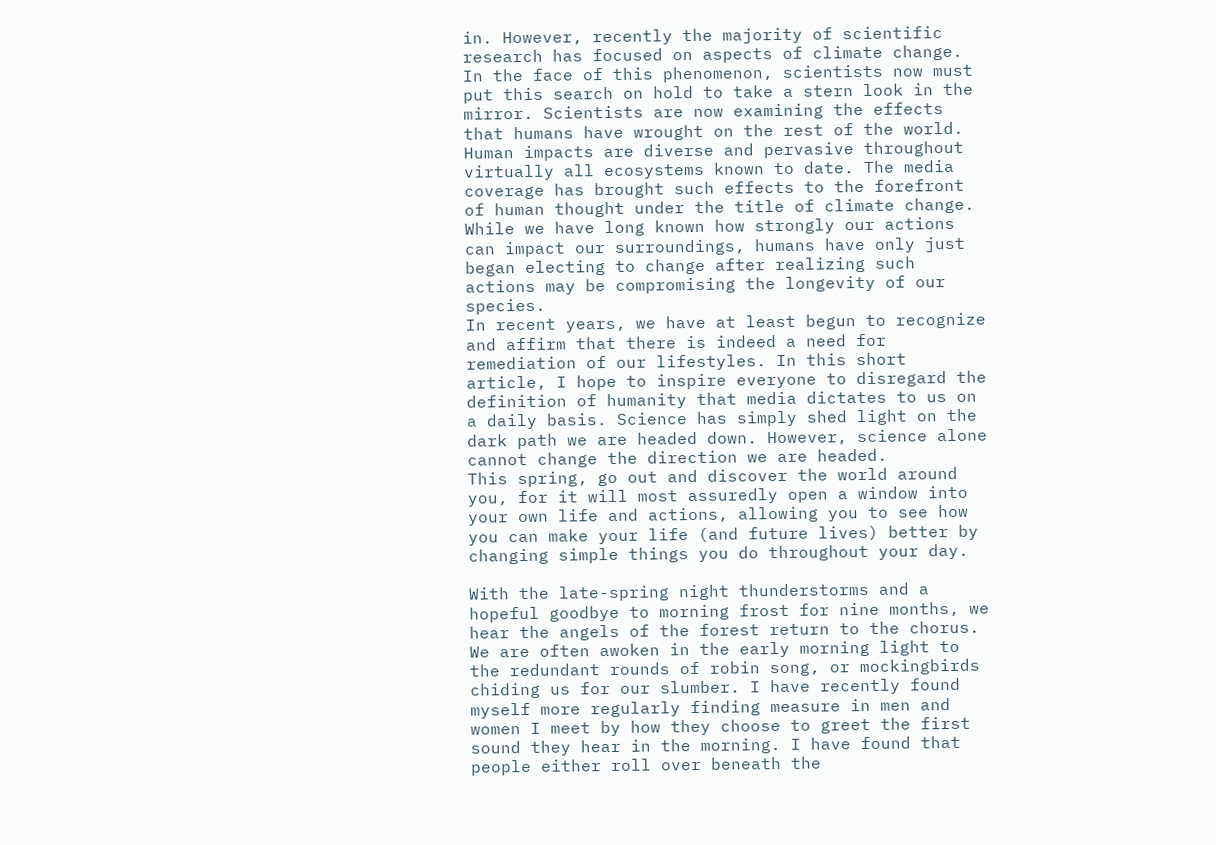in. However, recently the majority of scientific research has focused on aspects of climate change. In the face of this phenomenon, scientists now must put this search on hold to take a stern look in the mirror. Scientists are now examining the effects that humans have wrought on the rest of the world.
Human impacts are diverse and pervasive throughout virtually all ecosystems known to date. The media coverage has brought such effects to the forefront of human thought under the title of climate change. While we have long known how strongly our actions can impact our surroundings, humans have only just began electing to change after realizing such actions may be compromising the longevity of our species.
In recent years, we have at least begun to recognize and affirm that there is indeed a need for remediation of our lifestyles. In this short article, I hope to inspire everyone to disregard the definition of humanity that media dictates to us on a daily basis. Science has simply shed light on the dark path we are headed down. However, science alone cannot change the direction we are headed.
This spring, go out and discover the world around you, for it will most assuredly open a window into your own life and actions, allowing you to see how you can make your life (and future lives) better by changing simple things you do throughout your day.

With the late-spring night thunderstorms and a hopeful goodbye to morning frost for nine months, we hear the angels of the forest return to the chorus. We are often awoken in the early morning light to the redundant rounds of robin song, or mockingbirds chiding us for our slumber. I have recently found myself more regularly finding measure in men and women I meet by how they choose to greet the first sound they hear in the morning. I have found that people either roll over beneath the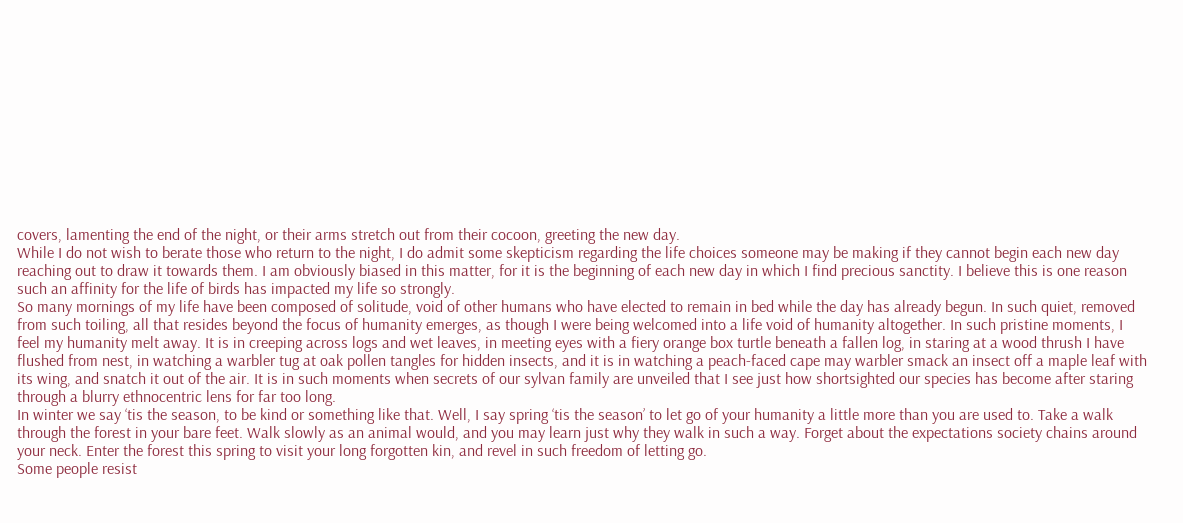covers, lamenting the end of the night, or their arms stretch out from their cocoon, greeting the new day.
While I do not wish to berate those who return to the night, I do admit some skepticism regarding the life choices someone may be making if they cannot begin each new day reaching out to draw it towards them. I am obviously biased in this matter, for it is the beginning of each new day in which I find precious sanctity. I believe this is one reason such an affinity for the life of birds has impacted my life so strongly.
So many mornings of my life have been composed of solitude, void of other humans who have elected to remain in bed while the day has already begun. In such quiet, removed from such toiling, all that resides beyond the focus of humanity emerges, as though I were being welcomed into a life void of humanity altogether. In such pristine moments, I feel my humanity melt away. It is in creeping across logs and wet leaves, in meeting eyes with a fiery orange box turtle beneath a fallen log, in staring at a wood thrush I have flushed from nest, in watching a warbler tug at oak pollen tangles for hidden insects, and it is in watching a peach-faced cape may warbler smack an insect off a maple leaf with its wing, and snatch it out of the air. It is in such moments when secrets of our sylvan family are unveiled that I see just how shortsighted our species has become after staring through a blurry ethnocentric lens for far too long.
In winter we say ‘tis the season, to be kind or something like that. Well, I say spring ‘tis the season’ to let go of your humanity a little more than you are used to. Take a walk through the forest in your bare feet. Walk slowly as an animal would, and you may learn just why they walk in such a way. Forget about the expectations society chains around your neck. Enter the forest this spring to visit your long forgotten kin, and revel in such freedom of letting go.
Some people resist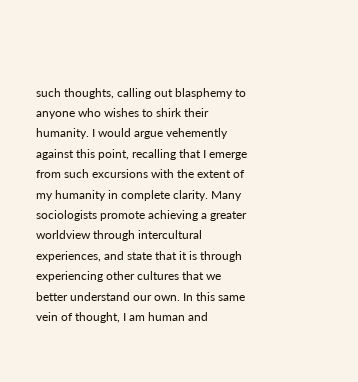such thoughts, calling out blasphemy to anyone who wishes to shirk their humanity. I would argue vehemently against this point, recalling that I emerge from such excursions with the extent of my humanity in complete clarity. Many sociologists promote achieving a greater worldview through intercultural experiences, and state that it is through experiencing other cultures that we better understand our own. In this same vein of thought, I am human and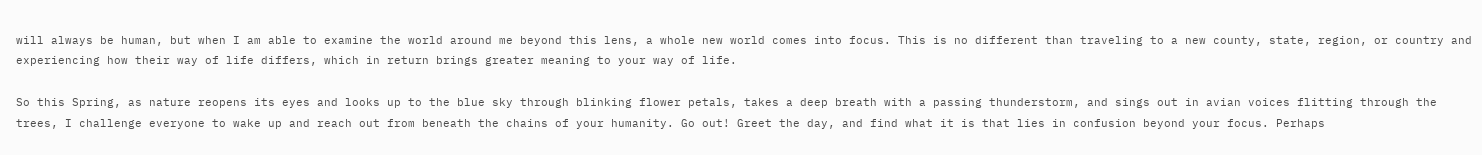will always be human, but when I am able to examine the world around me beyond this lens, a whole new world comes into focus. This is no different than traveling to a new county, state, region, or country and experiencing how their way of life differs, which in return brings greater meaning to your way of life.

So this Spring, as nature reopens its eyes and looks up to the blue sky through blinking flower petals, takes a deep breath with a passing thunderstorm, and sings out in avian voices flitting through the trees, I challenge everyone to wake up and reach out from beneath the chains of your humanity. Go out! Greet the day, and find what it is that lies in confusion beyond your focus. Perhaps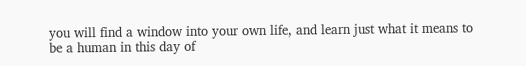you will find a window into your own life, and learn just what it means to be a human in this day of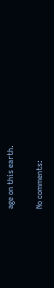age on this earth.

No comments: